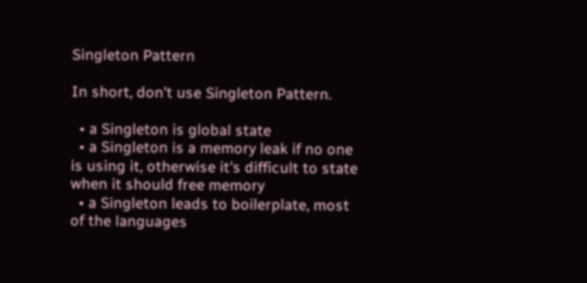Singleton Pattern

In short, don't use Singleton Pattern.

  • a Singleton is global state
  • a Singleton is a memory leak if no one is using it, otherwise it's difficult to state when it should free memory
  • a Singleton leads to boilerplate, most of the languages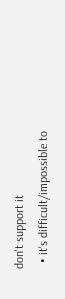don't support it
  • it's difficult/impossible to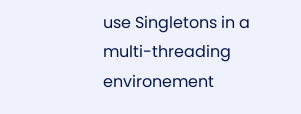use Singletons in a multi-threading environement